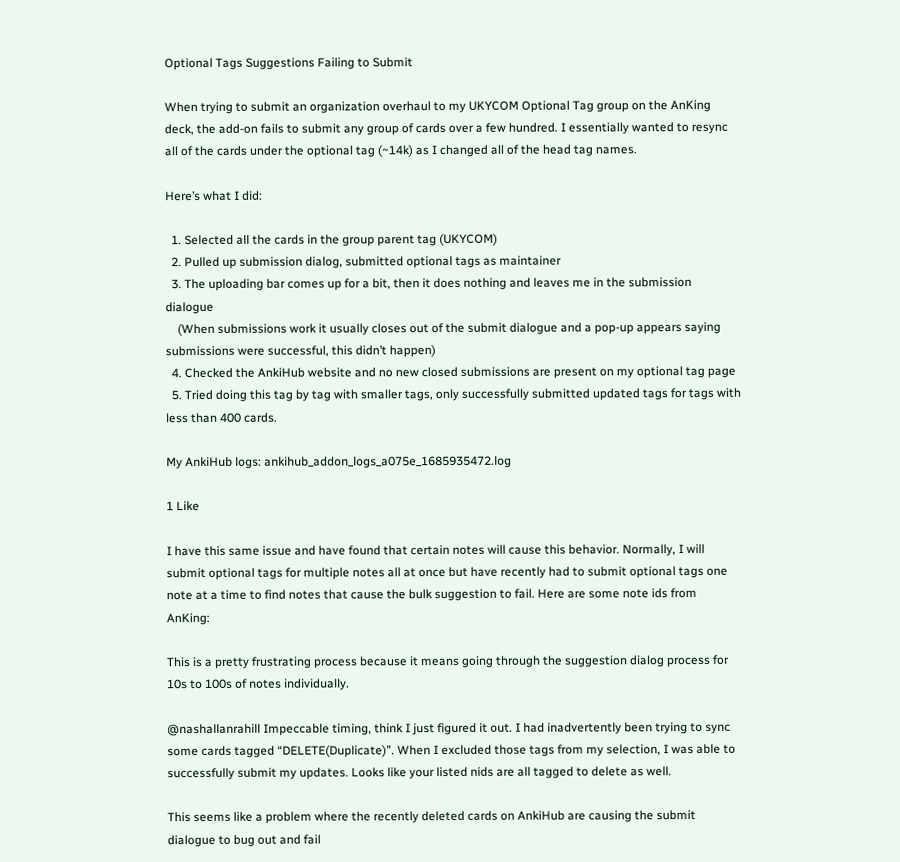Optional Tags Suggestions Failing to Submit

When trying to submit an organization overhaul to my UKYCOM Optional Tag group on the AnKing deck, the add-on fails to submit any group of cards over a few hundred. I essentially wanted to resync all of the cards under the optional tag (~14k) as I changed all of the head tag names.

Here’s what I did:

  1. Selected all the cards in the group parent tag (UKYCOM)
  2. Pulled up submission dialog, submitted optional tags as maintainer
  3. The uploading bar comes up for a bit, then it does nothing and leaves me in the submission dialogue
    (When submissions work it usually closes out of the submit dialogue and a pop-up appears saying submissions were successful, this didn’t happen)
  4. Checked the AnkiHub website and no new closed submissions are present on my optional tag page
  5. Tried doing this tag by tag with smaller tags, only successfully submitted updated tags for tags with less than 400 cards.

My AnkiHub logs: ankihub_addon_logs_a075e_1685935472.log

1 Like

I have this same issue and have found that certain notes will cause this behavior. Normally, I will submit optional tags for multiple notes all at once but have recently had to submit optional tags one note at a time to find notes that cause the bulk suggestion to fail. Here are some note ids from AnKing:

This is a pretty frustrating process because it means going through the suggestion dialog process for 10s to 100s of notes individually.

@nashallanrahill Impeccable timing, think I just figured it out. I had inadvertently been trying to sync some cards tagged “DELETE(Duplicate)”. When I excluded those tags from my selection, I was able to successfully submit my updates. Looks like your listed nids are all tagged to delete as well.

This seems like a problem where the recently deleted cards on AnkiHub are causing the submit dialogue to bug out and fail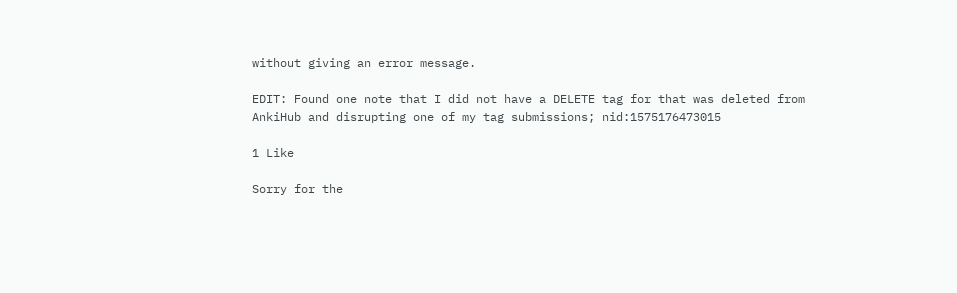without giving an error message.

EDIT: Found one note that I did not have a DELETE tag for that was deleted from AnkiHub and disrupting one of my tag submissions; nid:1575176473015

1 Like

Sorry for the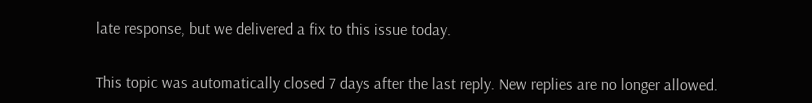late response, but we delivered a fix to this issue today.


This topic was automatically closed 7 days after the last reply. New replies are no longer allowed.